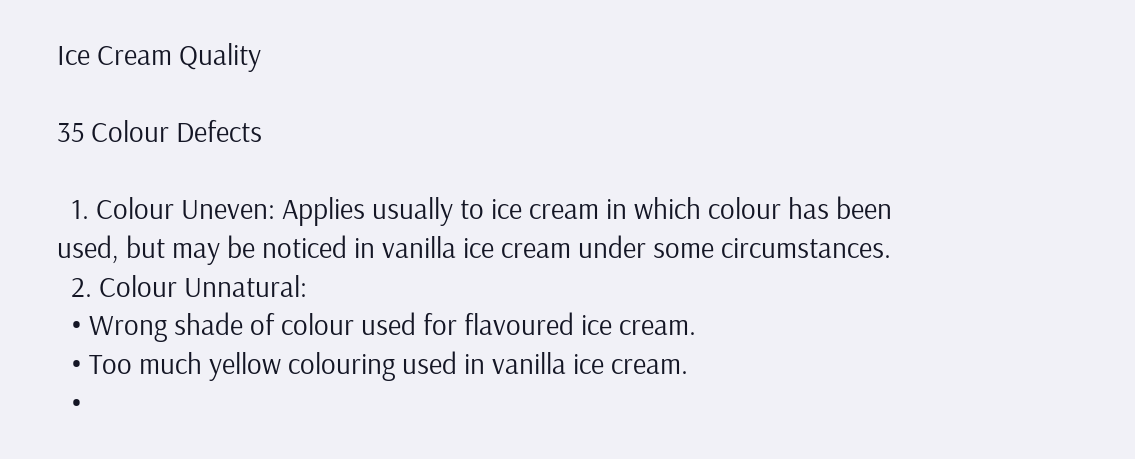Ice Cream Quality

35 Colour Defects

  1. Colour Uneven: Applies usually to ice cream in which colour has been used, but may be noticed in vanilla ice cream under some circumstances.
  2. Colour Unnatural:
  • Wrong shade of colour used for flavoured ice cream.
  • Too much yellow colouring used in vanilla ice cream.
  •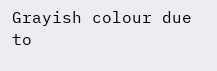Grayish colour due to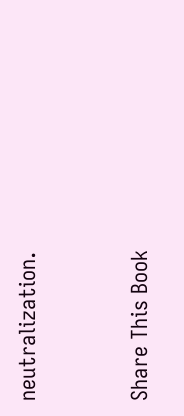neutralization.


Share This Book